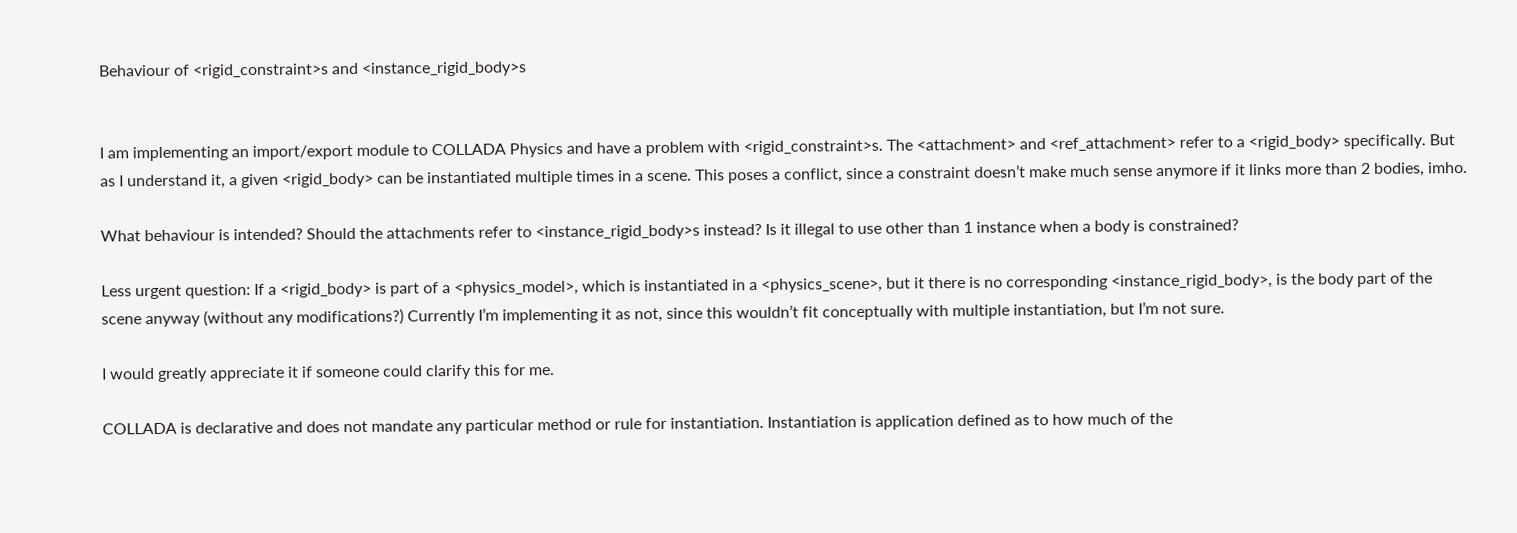Behaviour of <rigid_constraint>s and <instance_rigid_body>s


I am implementing an import/export module to COLLADA Physics and have a problem with <rigid_constraint>s. The <attachment> and <ref_attachment> refer to a <rigid_body> specifically. But as I understand it, a given <rigid_body> can be instantiated multiple times in a scene. This poses a conflict, since a constraint doesn’t make much sense anymore if it links more than 2 bodies, imho.

What behaviour is intended? Should the attachments refer to <instance_rigid_body>s instead? Is it illegal to use other than 1 instance when a body is constrained?

Less urgent question: If a <rigid_body> is part of a <physics_model>, which is instantiated in a <physics_scene>, but it there is no corresponding <instance_rigid_body>, is the body part of the scene anyway (without any modifications?) Currently I’m implementing it as not, since this wouldn’t fit conceptually with multiple instantiation, but I’m not sure.

I would greatly appreciate it if someone could clarify this for me.

COLLADA is declarative and does not mandate any particular method or rule for instantiation. Instantiation is application defined as to how much of the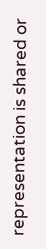representation is shared or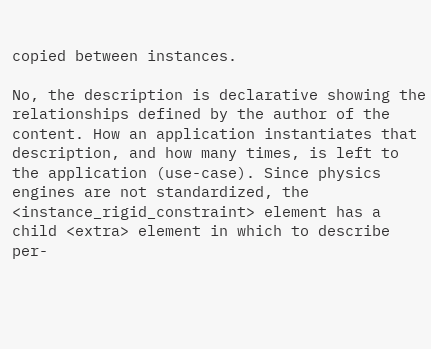copied between instances.

No, the description is declarative showing the relationships defined by the author of the content. How an application instantiates that description, and how many times, is left to the application (use-case). Since physics engines are not standardized, the <instance_rigid_constraint> element has a child <extra> element in which to describe per-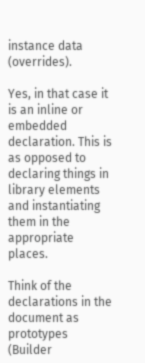instance data (overrides).

Yes, in that case it is an inline or embedded declaration. This is as opposed to declaring things in library elements and instantiating them in the appropriate places.

Think of the declarations in the document as prototypes (Builder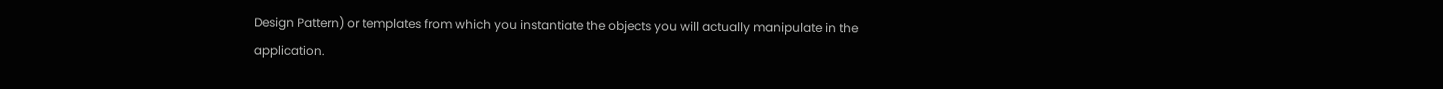Design Pattern) or templates from which you instantiate the objects you will actually manipulate in the application.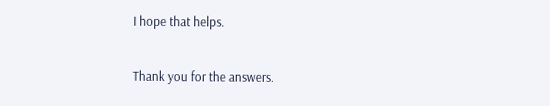I hope that helps.

Thank you for the answers.